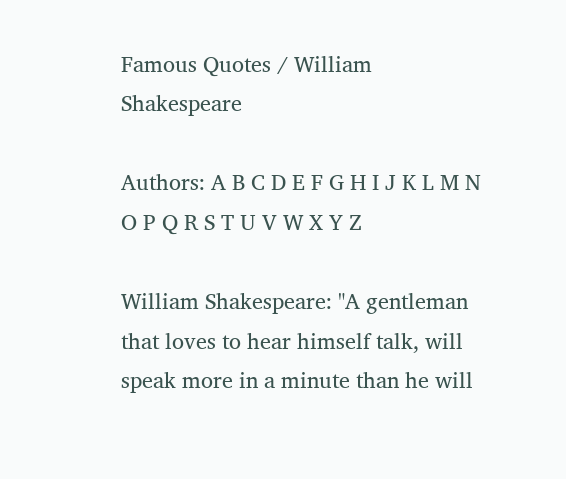Famous Quotes / William Shakespeare

Authors: A B C D E F G H I J K L M N O P Q R S T U V W X Y Z

William Shakespeare: "A gentleman that loves to hear himself talk, will speak more in a minute than he will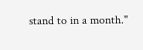stand to in a month."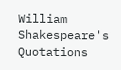William Shakespeare's Quotations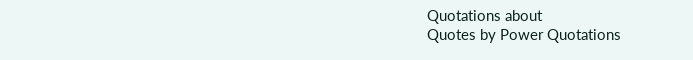Quotations about
Quotes by Power Quotations